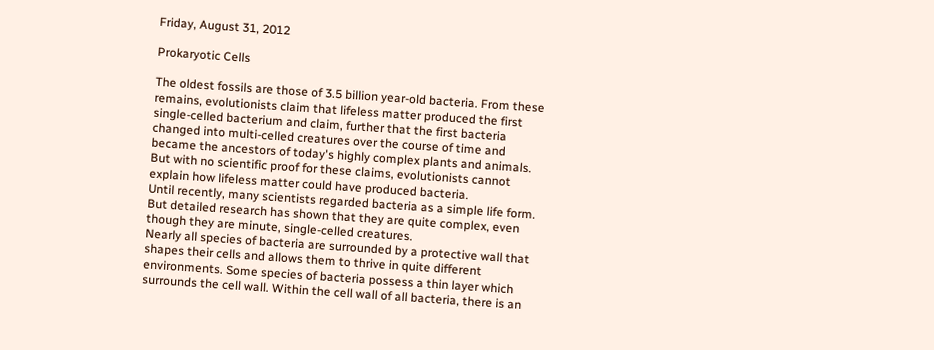Friday, August 31, 2012

Prokaryotic Cells

The oldest fossils are those of 3.5 billion year-old bacteria. From these remains, evolutionists claim that lifeless matter produced the first single-celled bacterium and claim, further that the first bacteria changed into multi-celled creatures over the course of time and became the ancestors of today's highly complex plants and animals. But with no scientific proof for these claims, evolutionists cannot explain how lifeless matter could have produced bacteria.
Until recently, many scientists regarded bacteria as a simple life form. But detailed research has shown that they are quite complex, even though they are minute, single-celled creatures.
Nearly all species of bacteria are surrounded by a protective wall that shapes their cells and allows them to thrive in quite different environments. Some species of bacteria possess a thin layer which surrounds the cell wall. Within the cell wall of all bacteria, there is an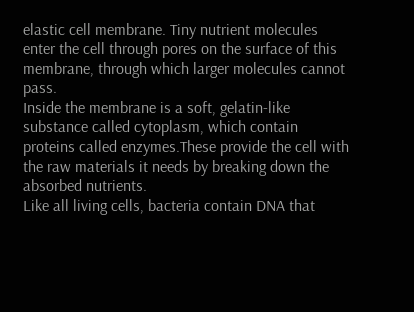elastic cell membrane. Tiny nutrient molecules enter the cell through pores on the surface of this membrane, through which larger molecules cannot pass.
Inside the membrane is a soft, gelatin-like substance called cytoplasm, which contain proteins called enzymes.These provide the cell with the raw materials it needs by breaking down the absorbed nutrients.
Like all living cells, bacteria contain DNA that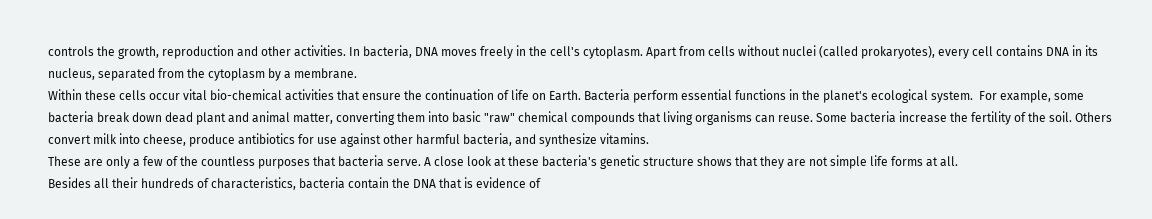controls the growth, reproduction and other activities. In bacteria, DNA moves freely in the cell's cytoplasm. Apart from cells without nuclei (called prokaryotes), every cell contains DNA in its nucleus, separated from the cytoplasm by a membrane.
Within these cells occur vital bio-chemical activities that ensure the continuation of life on Earth. Bacteria perform essential functions in the planet's ecological system.  For example, some bacteria break down dead plant and animal matter, converting them into basic "raw" chemical compounds that living organisms can reuse. Some bacteria increase the fertility of the soil. Others convert milk into cheese, produce antibiotics for use against other harmful bacteria, and synthesize vitamins.
These are only a few of the countless purposes that bacteria serve. A close look at these bacteria's genetic structure shows that they are not simple life forms at all.
Besides all their hundreds of characteristics, bacteria contain the DNA that is evidence of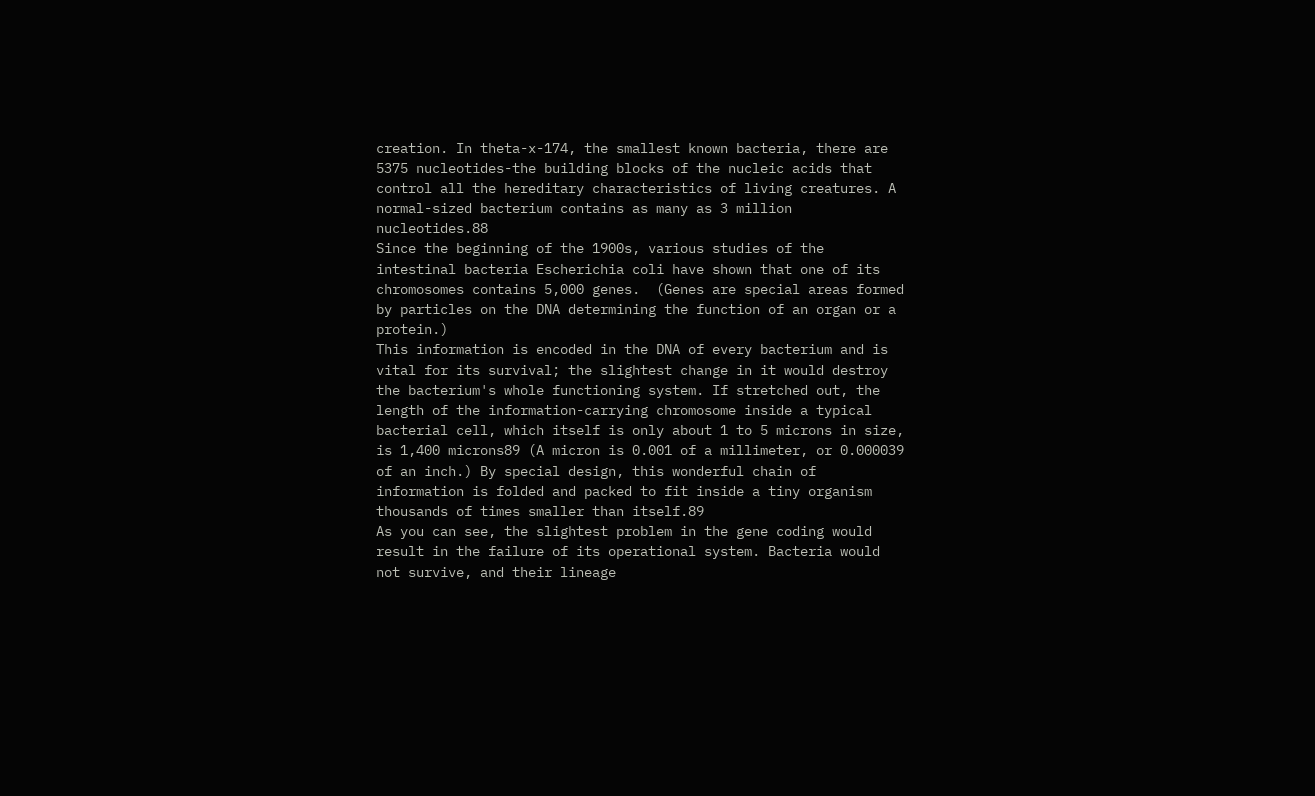creation. In theta-x-174, the smallest known bacteria, there are 5375 nucleotides-the building blocks of the nucleic acids that control all the hereditary characteristics of living creatures. A normal-sized bacterium contains as many as 3 million nucleotides.88
Since the beginning of the 1900s, various studies of the intestinal bacteria Escherichia coli have shown that one of its chromosomes contains 5,000 genes.  (Genes are special areas formed by particles on the DNA determining the function of an organ or a protein.)
This information is encoded in the DNA of every bacterium and is vital for its survival; the slightest change in it would destroy the bacterium's whole functioning system. If stretched out, the length of the information-carrying chromosome inside a typical bacterial cell, which itself is only about 1 to 5 microns in size, is 1,400 microns89 (A micron is 0.001 of a millimeter, or 0.000039 of an inch.) By special design, this wonderful chain of information is folded and packed to fit inside a tiny organism thousands of times smaller than itself.89
As you can see, the slightest problem in the gene coding would result in the failure of its operational system. Bacteria would not survive, and their lineage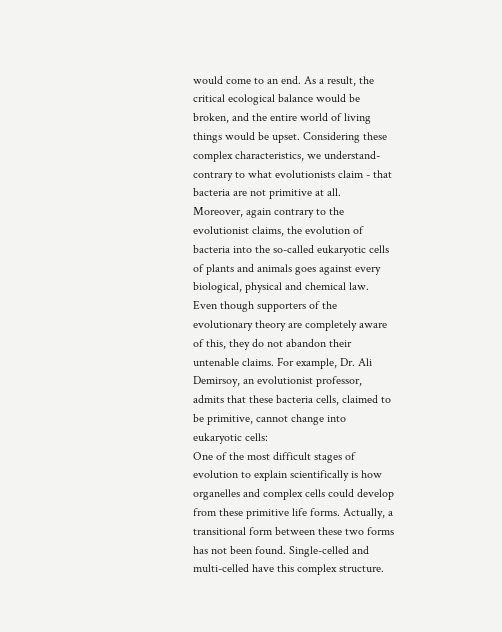would come to an end. As a result, the critical ecological balance would be broken, and the entire world of living things would be upset. Considering these complex characteristics, we understand-contrary to what evolutionists claim - that bacteria are not primitive at all.
Moreover, again contrary to the evolutionist claims, the evolution of bacteria into the so-called eukaryotic cells of plants and animals goes against every biological, physical and chemical law. Even though supporters of the evolutionary theory are completely aware of this, they do not abandon their untenable claims. For example, Dr. Ali Demirsoy, an evolutionist professor, admits that these bacteria cells, claimed to be primitive, cannot change into eukaryotic cells:
One of the most difficult stages of evolution to explain scientifically is how organelles and complex cells could develop from these primitive life forms. Actually, a transitional form between these two forms has not been found. Single-celled and multi-celled have this complex structure.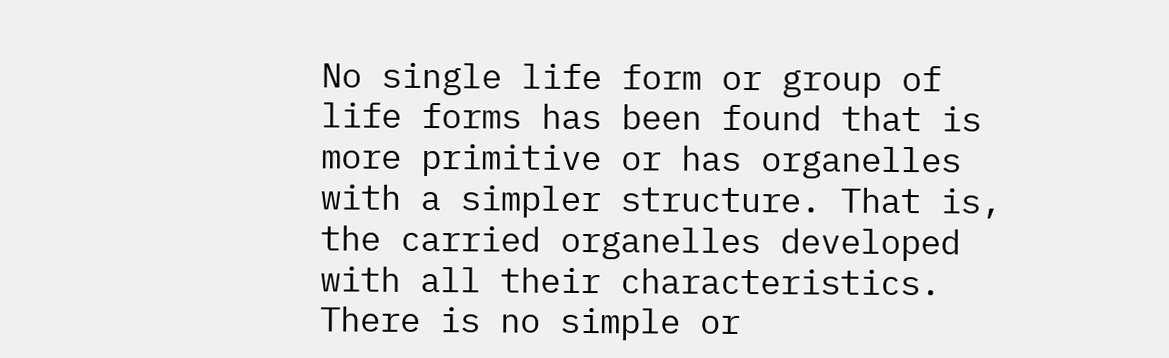No single life form or group of life forms has been found that is more primitive or has organelles with a simpler structure. That is, the carried organelles developed with all their characteristics. There is no simple or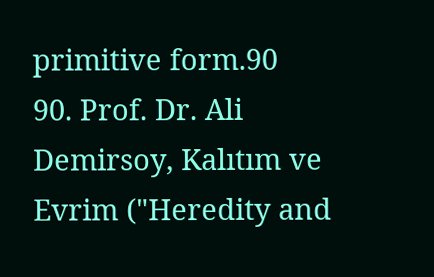primitive form.90
90. Prof. Dr. Ali Demirsoy, Kalıtım ve Evrim ("Heredity and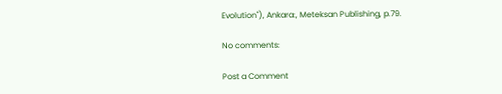Evolution"), Ankara:, Meteksan Publishing, p.79.

No comments:

Post a Comment